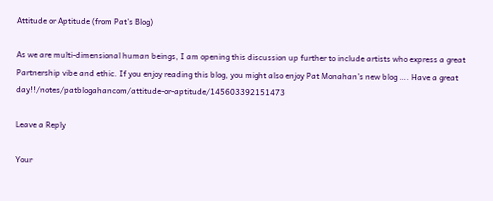Attitude or Aptitude (from Pat’s Blog)

As we are multi-dimensional human beings, I am opening this discussion up further to include artists who express a great Partnership vibe and ethic. If you enjoy reading this blog, you might also enjoy Pat Monahan’s new blog …. Have a great day!!/notes/patblogahancom/attitude-or-aptitude/145603392151473

Leave a Reply

Your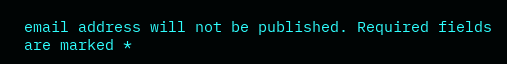email address will not be published. Required fields are marked *